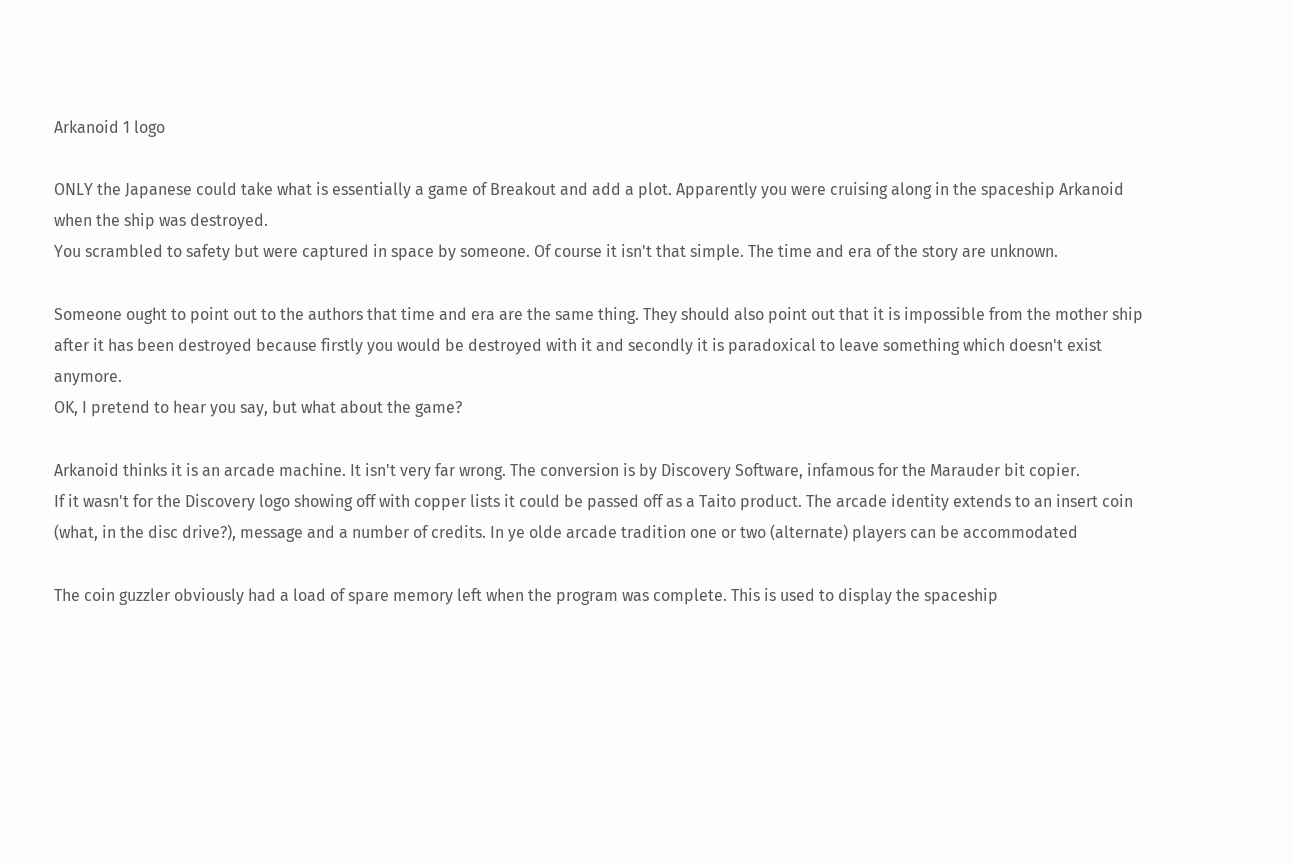Arkanoid 1 logo

ONLY the Japanese could take what is essentially a game of Breakout and add a plot. Apparently you were cruising along in the spaceship Arkanoid when the ship was destroyed.
You scrambled to safety but were captured in space by someone. Of course it isn't that simple. The time and era of the story are unknown.

Someone ought to point out to the authors that time and era are the same thing. They should also point out that it is impossible from the mother ship after it has been destroyed because firstly you would be destroyed with it and secondly it is paradoxical to leave something which doesn't exist anymore.
OK, I pretend to hear you say, but what about the game?

Arkanoid thinks it is an arcade machine. It isn't very far wrong. The conversion is by Discovery Software, infamous for the Marauder bit copier.
If it wasn't for the Discovery logo showing off with copper lists it could be passed off as a Taito product. The arcade identity extends to an insert coin (what, in the disc drive?), message and a number of credits. In ye olde arcade tradition one or two (alternate) players can be accommodated

The coin guzzler obviously had a load of spare memory left when the program was complete. This is used to display the spaceship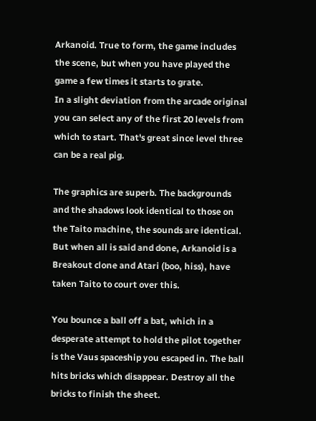Arkanoid. True to form, the game includes the scene, but when you have played the game a few times it starts to grate.
In a slight deviation from the arcade original you can select any of the first 20 levels from which to start. That's great since level three can be a real pig.

The graphics are superb. The backgrounds and the shadows look identical to those on the Taito machine, the sounds are identical. But when all is said and done, Arkanoid is a Breakout clone and Atari (boo, hiss), have taken Taito to court over this.

You bounce a ball off a bat, which in a desperate attempt to hold the pilot together is the Vaus spaceship you escaped in. The ball hits bricks which disappear. Destroy all the bricks to finish the sheet.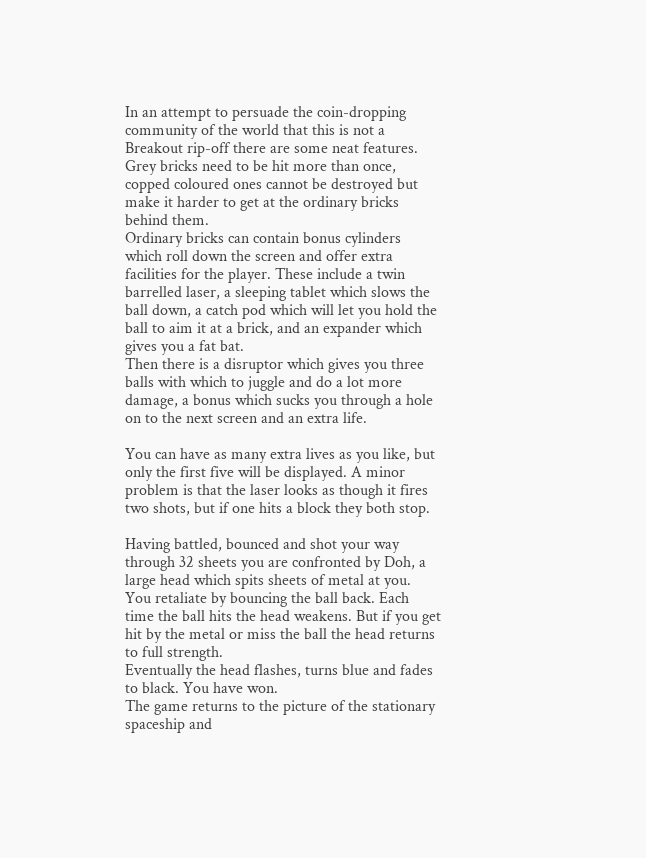In an attempt to persuade the coin-dropping community of the world that this is not a Breakout rip-off there are some neat features. Grey bricks need to be hit more than once, copped coloured ones cannot be destroyed but make it harder to get at the ordinary bricks behind them.
Ordinary bricks can contain bonus cylinders which roll down the screen and offer extra facilities for the player. These include a twin barrelled laser, a sleeping tablet which slows the ball down, a catch pod which will let you hold the ball to aim it at a brick, and an expander which gives you a fat bat.
Then there is a disruptor which gives you three balls with which to juggle and do a lot more damage, a bonus which sucks you through a hole on to the next screen and an extra life.

You can have as many extra lives as you like, but only the first five will be displayed. A minor problem is that the laser looks as though it fires two shots, but if one hits a block they both stop.

Having battled, bounced and shot your way through 32 sheets you are confronted by Doh, a large head which spits sheets of metal at you.
You retaliate by bouncing the ball back. Each time the ball hits the head weakens. But if you get hit by the metal or miss the ball the head returns to full strength.
Eventually the head flashes, turns blue and fades to black. You have won.
The game returns to the picture of the stationary spaceship and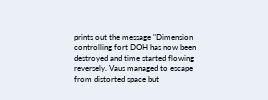prints out the message "Dimension controlling fort DOH has now been destroyed and time started flowing reversely. Vaus managed to escape from distorted space but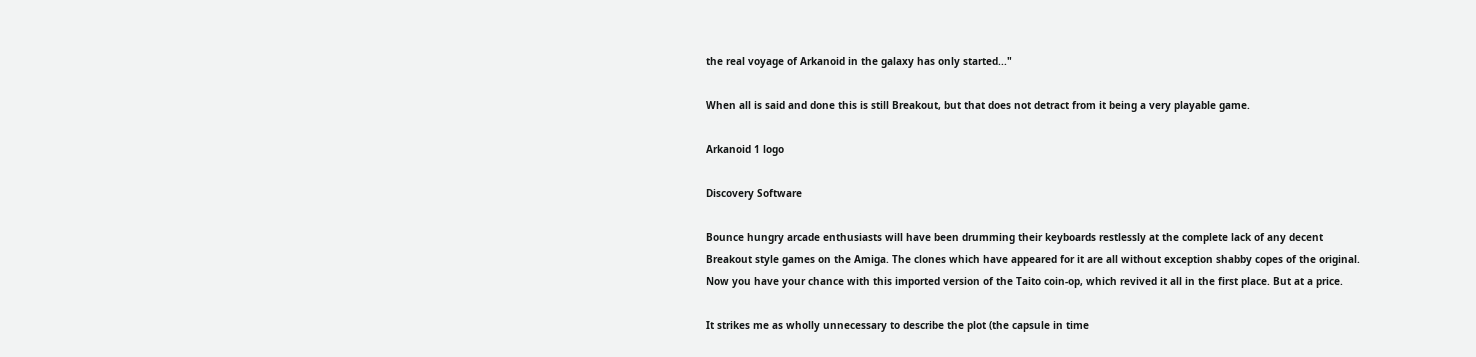the real voyage of Arkanoid in the galaxy has only started..."

When all is said and done this is still Breakout, but that does not detract from it being a very playable game.

Arkanoid 1 logo

Discovery Software

Bounce hungry arcade enthusiasts will have been drumming their keyboards restlessly at the complete lack of any decent Breakout style games on the Amiga. The clones which have appeared for it are all without exception shabby copes of the original. Now you have your chance with this imported version of the Taito coin-op, which revived it all in the first place. But at a price.

It strikes me as wholly unnecessary to describe the plot (the capsule in time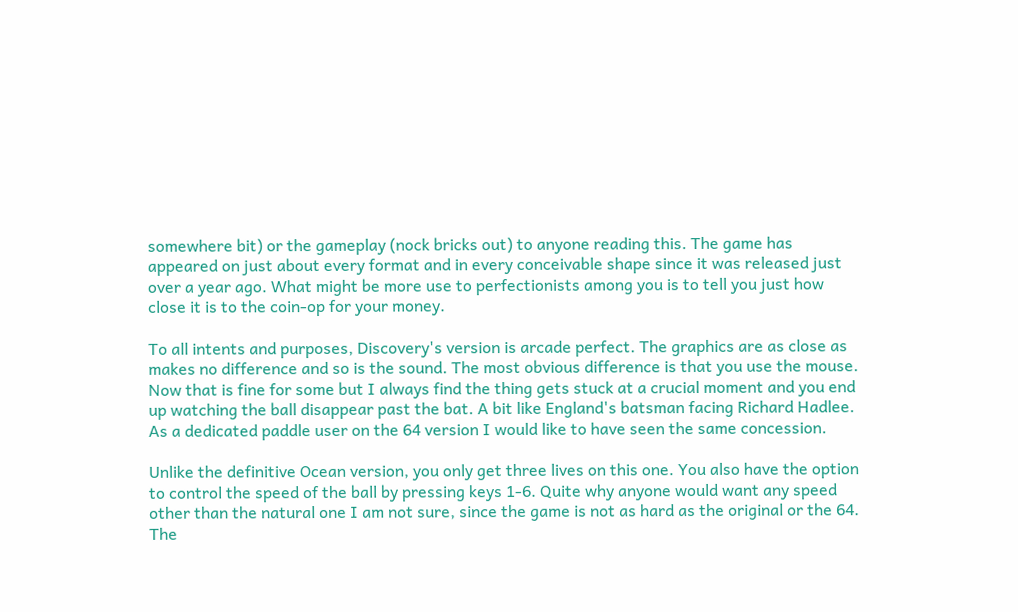somewhere bit) or the gameplay (nock bricks out) to anyone reading this. The game has appeared on just about every format and in every conceivable shape since it was released just over a year ago. What might be more use to perfectionists among you is to tell you just how close it is to the coin-op for your money.

To all intents and purposes, Discovery's version is arcade perfect. The graphics are as close as makes no difference and so is the sound. The most obvious difference is that you use the mouse. Now that is fine for some but I always find the thing gets stuck at a crucial moment and you end up watching the ball disappear past the bat. A bit like England's batsman facing Richard Hadlee. As a dedicated paddle user on the 64 version I would like to have seen the same concession.

Unlike the definitive Ocean version, you only get three lives on this one. You also have the option to control the speed of the ball by pressing keys 1-6. Quite why anyone would want any speed other than the natural one I am not sure, since the game is not as hard as the original or the 64. The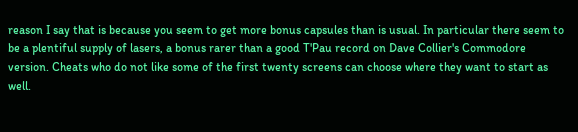reason I say that is because you seem to get more bonus capsules than is usual. In particular there seem to be a plentiful supply of lasers, a bonus rarer than a good T'Pau record on Dave Collier's Commodore version. Cheats who do not like some of the first twenty screens can choose where they want to start as well.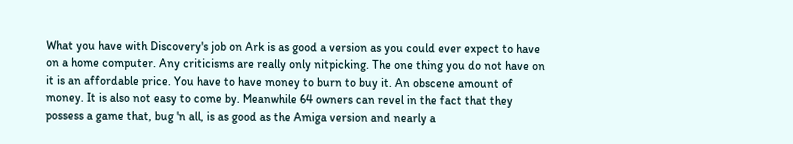What you have with Discovery's job on Ark is as good a version as you could ever expect to have on a home computer. Any criticisms are really only nitpicking. The one thing you do not have on it is an affordable price. You have to have money to burn to buy it. An obscene amount of money. It is also not easy to come by. Meanwhile 64 owners can revel in the fact that they possess a game that, bug 'n all, is as good as the Amiga version and nearly a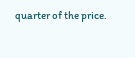quarter of the price.